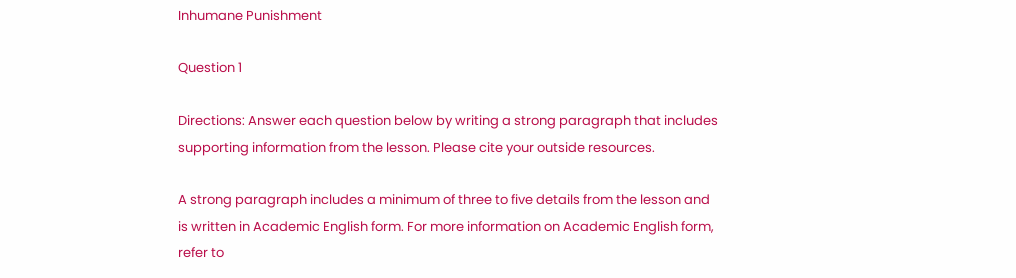Inhumane Punishment

Question 1

Directions: Answer each question below by writing a strong paragraph that includes supporting information from the lesson. Please cite your outside resources.

A strong paragraph includes a minimum of three to five details from the lesson and is written in Academic English form. For more information on Academic English form, refer to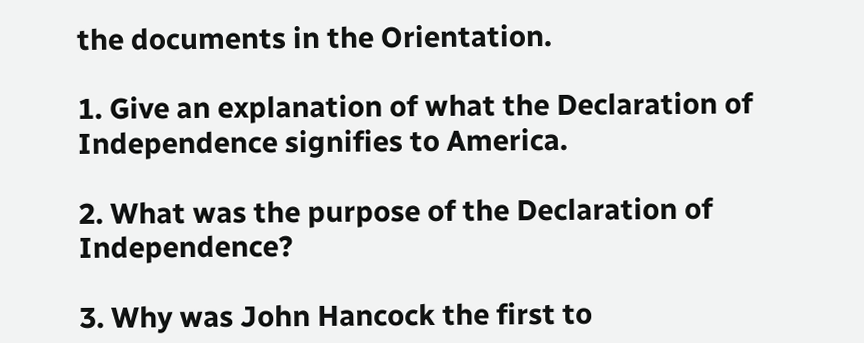the documents in the Orientation.

1. Give an explanation of what the Declaration of Independence signifies to America.

2. What was the purpose of the Declaration of Independence?

3. Why was John Hancock the first to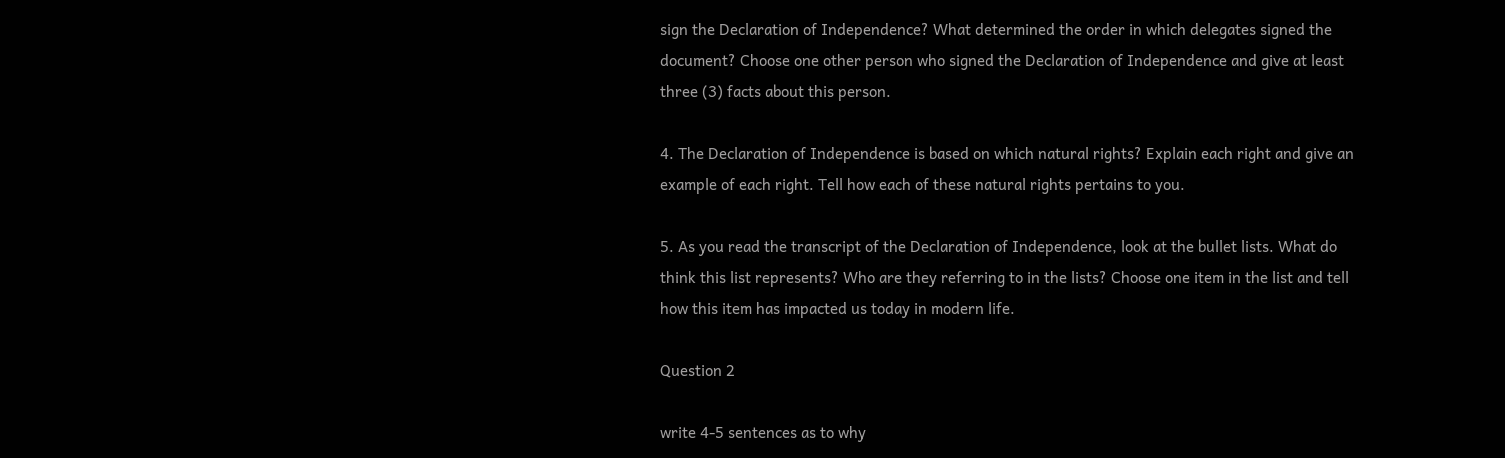sign the Declaration of Independence? What determined the order in which delegates signed the document? Choose one other person who signed the Declaration of Independence and give at least three (3) facts about this person.

4. The Declaration of Independence is based on which natural rights? Explain each right and give an example of each right. Tell how each of these natural rights pertains to you.

5. As you read the transcript of the Declaration of Independence, look at the bullet lists. What do think this list represents? Who are they referring to in the lists? Choose one item in the list and tell how this item has impacted us today in modern life.

Question 2

write 4-5 sentences as to why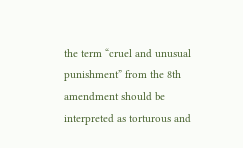the term “cruel and unusual punishment” from the 8th amendment should be interpreted as torturous and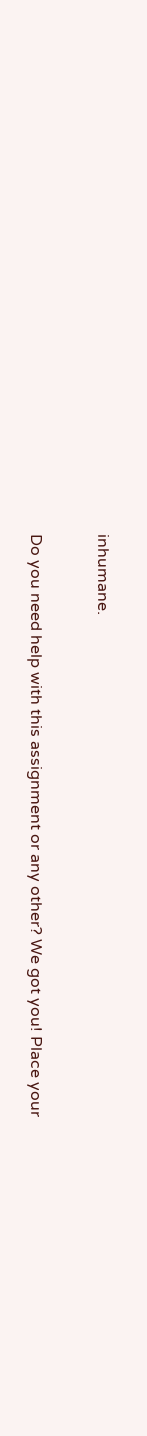inhumane.


Do you need help with this assignment or any other? We got you! Place your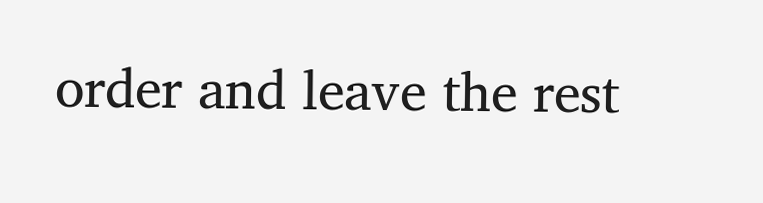order and leave the rest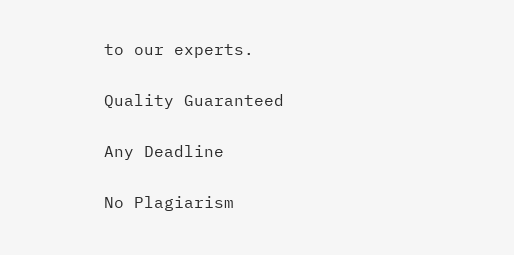to our experts.

Quality Guaranteed

Any Deadline

No Plagiarism